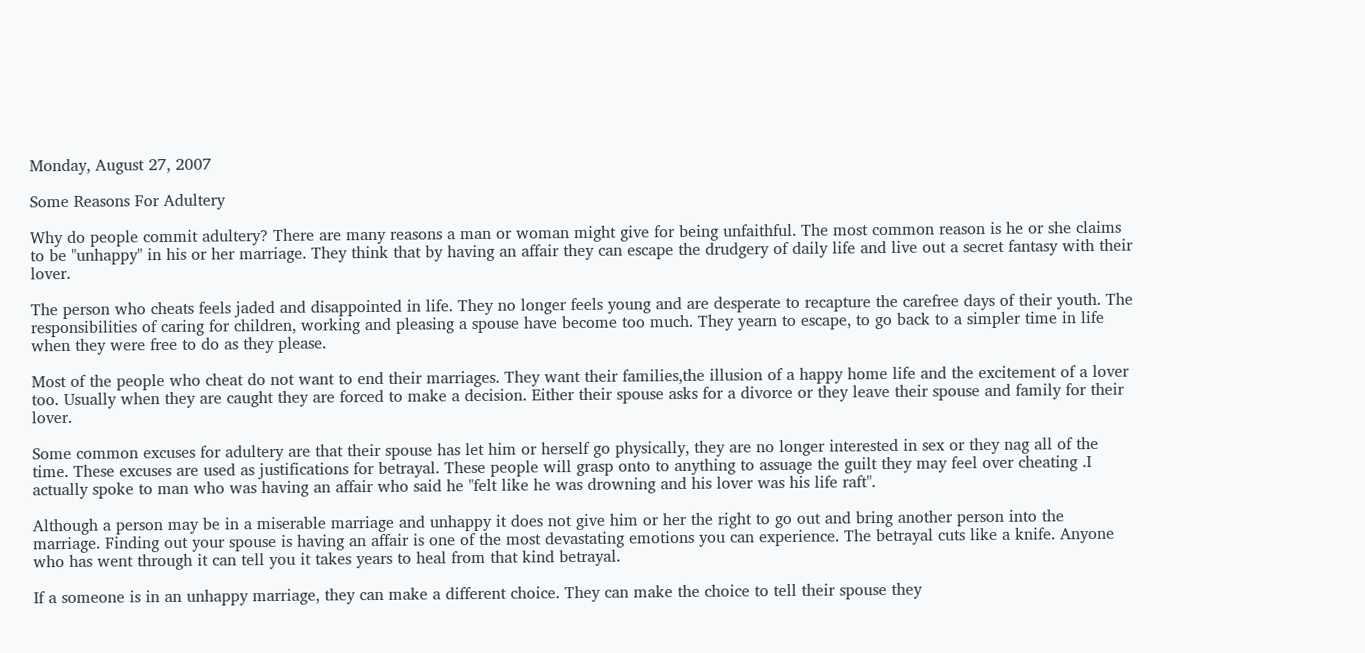Monday, August 27, 2007

Some Reasons For Adultery

Why do people commit adultery? There are many reasons a man or woman might give for being unfaithful. The most common reason is he or she claims to be "unhappy" in his or her marriage. They think that by having an affair they can escape the drudgery of daily life and live out a secret fantasy with their lover.

The person who cheats feels jaded and disappointed in life. They no longer feels young and are desperate to recapture the carefree days of their youth. The responsibilities of caring for children, working and pleasing a spouse have become too much. They yearn to escape, to go back to a simpler time in life when they were free to do as they please.

Most of the people who cheat do not want to end their marriages. They want their families,the illusion of a happy home life and the excitement of a lover too. Usually when they are caught they are forced to make a decision. Either their spouse asks for a divorce or they leave their spouse and family for their lover.

Some common excuses for adultery are that their spouse has let him or herself go physically, they are no longer interested in sex or they nag all of the time. These excuses are used as justifications for betrayal. These people will grasp onto to anything to assuage the guilt they may feel over cheating .I actually spoke to man who was having an affair who said he "felt like he was drowning and his lover was his life raft".

Although a person may be in a miserable marriage and unhappy it does not give him or her the right to go out and bring another person into the marriage. Finding out your spouse is having an affair is one of the most devastating emotions you can experience. The betrayal cuts like a knife. Anyone who has went through it can tell you it takes years to heal from that kind betrayal.

If a someone is in an unhappy marriage, they can make a different choice. They can make the choice to tell their spouse they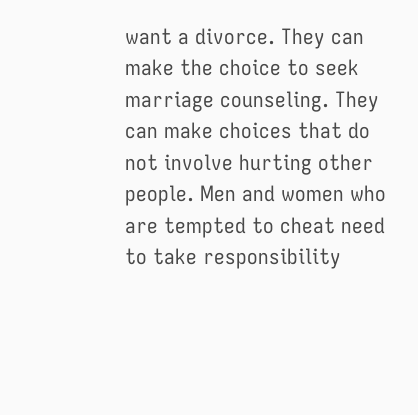want a divorce. They can make the choice to seek marriage counseling. They can make choices that do not involve hurting other people. Men and women who are tempted to cheat need to take responsibility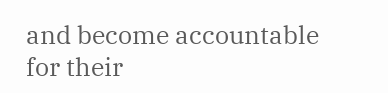and become accountable for their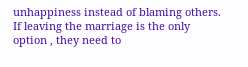unhappiness instead of blaming others. If leaving the marriage is the only option , they need to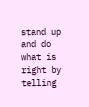stand up and do what is right by telling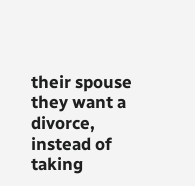their spouse they want a divorce, instead of taking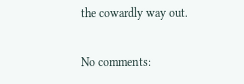the cowardly way out.

No comments: